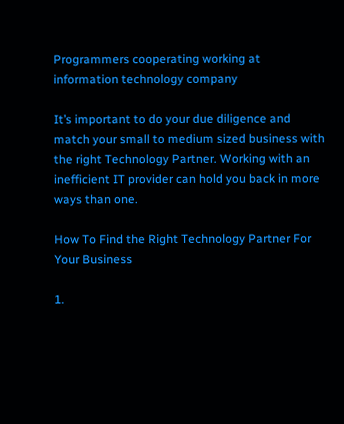Programmers cooperating working at information technology company

It’s important to do your due diligence and match your small to medium sized business with the right Technology Partner. Working with an inefficient IT provider can hold you back in more ways than one.

How To Find the Right Technology Partner For Your Business

1.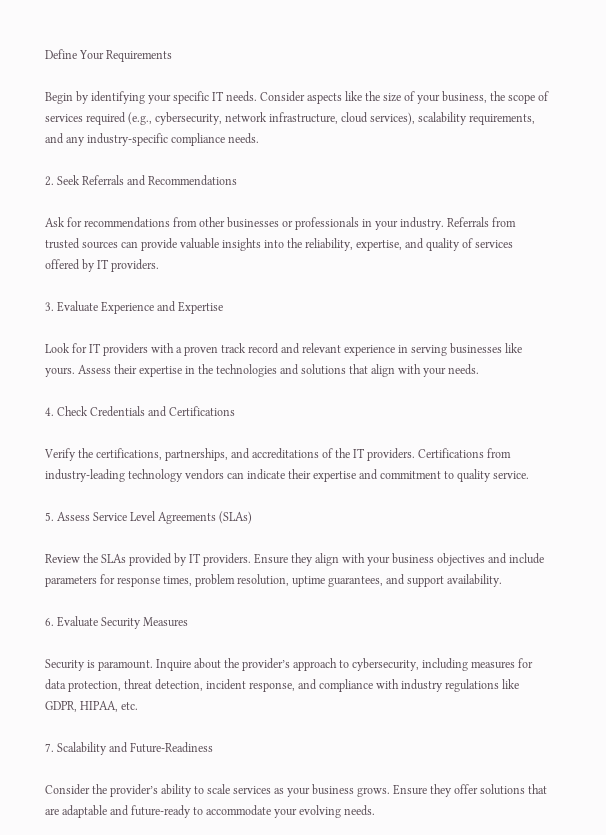Define Your Requirements

Begin by identifying your specific IT needs. Consider aspects like the size of your business, the scope of services required (e.g., cybersecurity, network infrastructure, cloud services), scalability requirements, and any industry-specific compliance needs.

2. Seek Referrals and Recommendations

Ask for recommendations from other businesses or professionals in your industry. Referrals from trusted sources can provide valuable insights into the reliability, expertise, and quality of services offered by IT providers.

3. Evaluate Experience and Expertise

Look for IT providers with a proven track record and relevant experience in serving businesses like yours. Assess their expertise in the technologies and solutions that align with your needs.

4. Check Credentials and Certifications

Verify the certifications, partnerships, and accreditations of the IT providers. Certifications from industry-leading technology vendors can indicate their expertise and commitment to quality service.

5. Assess Service Level Agreements (SLAs)

Review the SLAs provided by IT providers. Ensure they align with your business objectives and include parameters for response times, problem resolution, uptime guarantees, and support availability.

6. Evaluate Security Measures

Security is paramount. Inquire about the provider’s approach to cybersecurity, including measures for data protection, threat detection, incident response, and compliance with industry regulations like GDPR, HIPAA, etc.

7. Scalability and Future-Readiness

Consider the provider’s ability to scale services as your business grows. Ensure they offer solutions that are adaptable and future-ready to accommodate your evolving needs.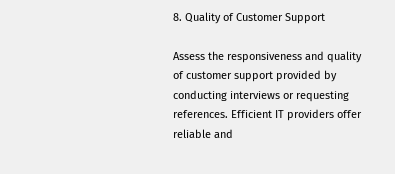8. Quality of Customer Support

Assess the responsiveness and quality of customer support provided by conducting interviews or requesting references. Efficient IT providers offer reliable and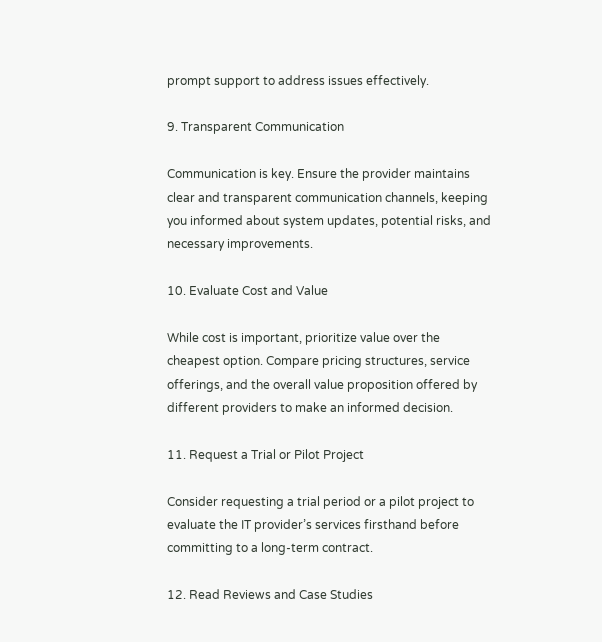prompt support to address issues effectively.

9. Transparent Communication

Communication is key. Ensure the provider maintains clear and transparent communication channels, keeping you informed about system updates, potential risks, and necessary improvements.

10. Evaluate Cost and Value

While cost is important, prioritize value over the cheapest option. Compare pricing structures, service offerings, and the overall value proposition offered by different providers to make an informed decision.

11. Request a Trial or Pilot Project

Consider requesting a trial period or a pilot project to evaluate the IT provider’s services firsthand before committing to a long-term contract.

12. Read Reviews and Case Studies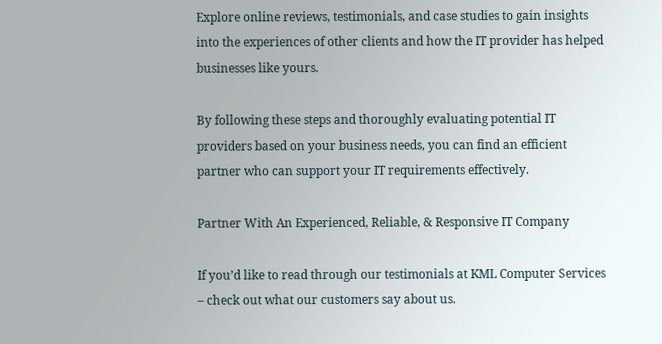Explore online reviews, testimonials, and case studies to gain insights into the experiences of other clients and how the IT provider has helped businesses like yours.

By following these steps and thoroughly evaluating potential IT providers based on your business needs, you can find an efficient partner who can support your IT requirements effectively.

Partner With An Experienced, Reliable, & Responsive IT Company

If you’d like to read through our testimonials at KML Computer Services – check out what our customers say about us.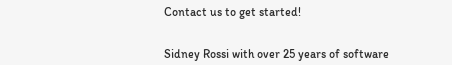Contact us to get started!


Sidney Rossi with over 25 years of software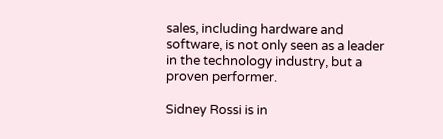sales, including hardware and software, is not only seen as a leader in the technology industry, but a proven performer.

Sidney Rossi is in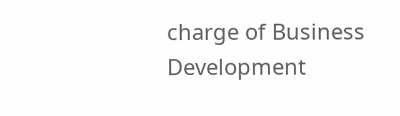charge of Business Development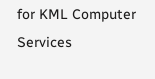for KML Computer Services